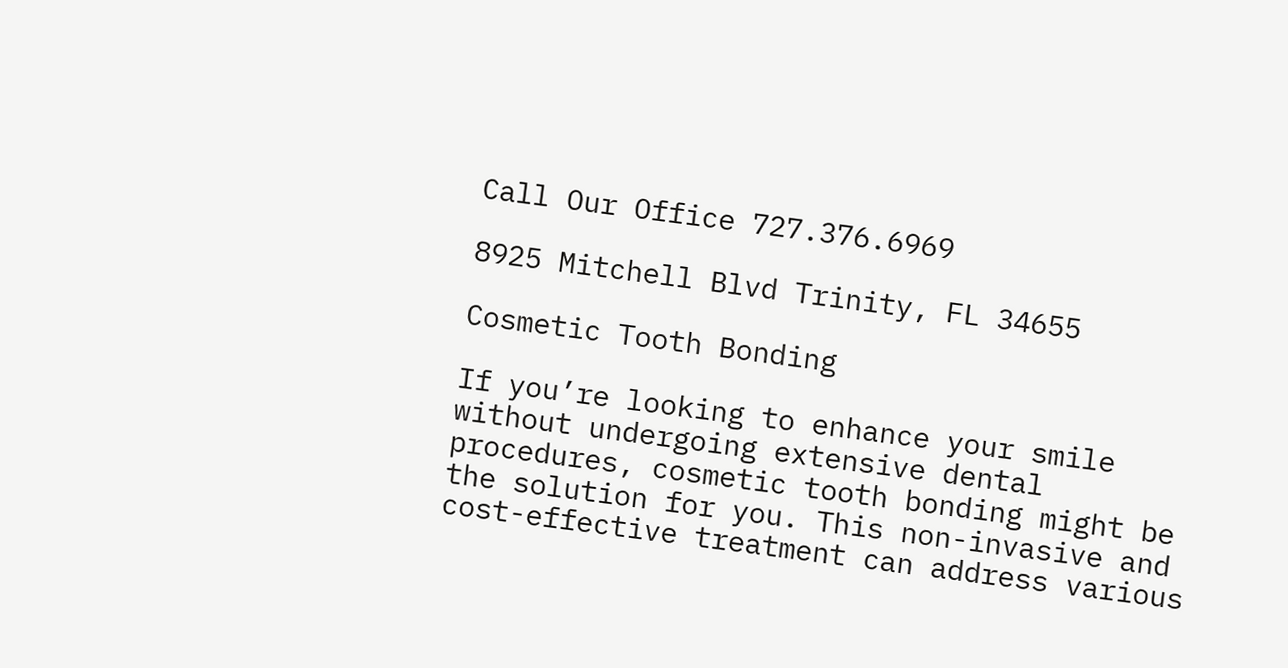Call Our Office 727.376.6969

8925 Mitchell Blvd Trinity, FL 34655

Cosmetic Tooth Bonding

If you’re looking to enhance your smile without undergoing extensive dental procedures, cosmetic tooth bonding might be the solution for you. This non-invasive and cost-effective treatment can address various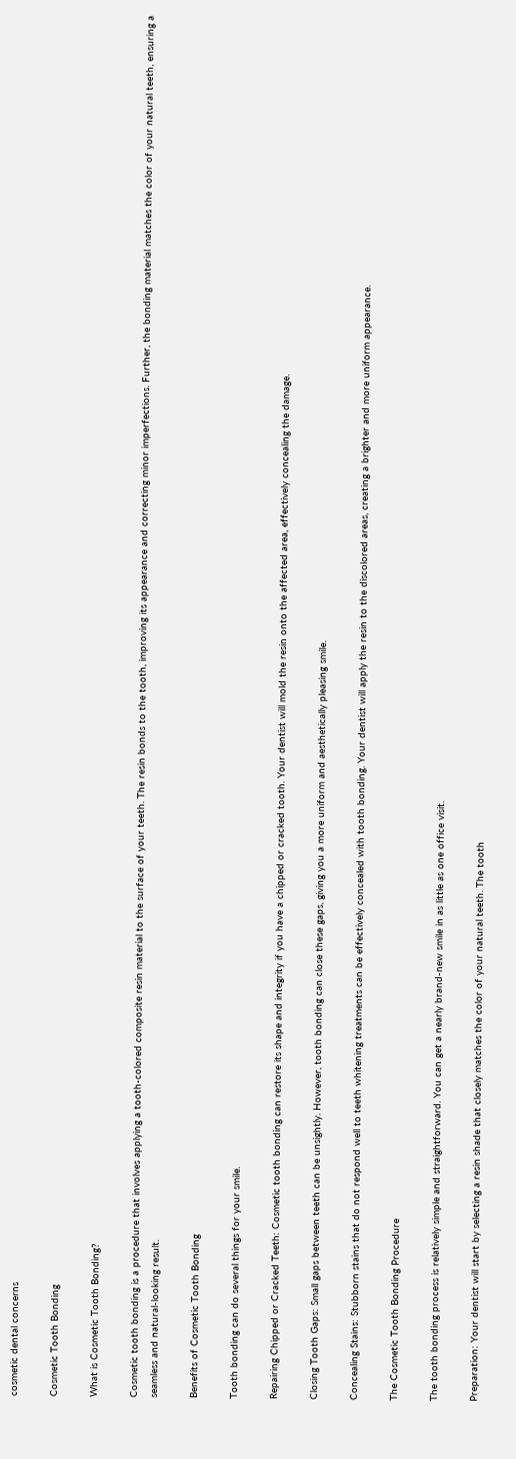cosmetic dental concerns

Cosmetic Tooth Bonding

What is Cosmetic Tooth Bonding?

Cosmetic tooth bonding is a procedure that involves applying a tooth-colored composite resin material to the surface of your teeth. The resin bonds to the tooth, improving its appearance and correcting minor imperfections. Further, the bonding material matches the color of your natural teeth, ensuring a seamless and natural-looking result.

Benefits of Cosmetic Tooth Bonding

Tooth bonding can do several things for your smile.

Repairing Chipped or Cracked Teeth: Cosmetic tooth bonding can restore its shape and integrity if you have a chipped or cracked tooth. Your dentist will mold the resin onto the affected area, effectively concealing the damage.

Closing Tooth Gaps: Small gaps between teeth can be unsightly. However, tooth bonding can close these gaps, giving you a more uniform and aesthetically pleasing smile.

Concealing Stains: Stubborn stains that do not respond well to teeth whitening treatments can be effectively concealed with tooth bonding. Your dentist will apply the resin to the discolored areas, creating a brighter and more uniform appearance.

The Cosmetic Tooth Bonding Procedure

The tooth bonding process is relatively simple and straightforward. You can get a nearly brand-new smile in as little as one office visit.

Preparation: Your dentist will start by selecting a resin shade that closely matches the color of your natural teeth. The tooth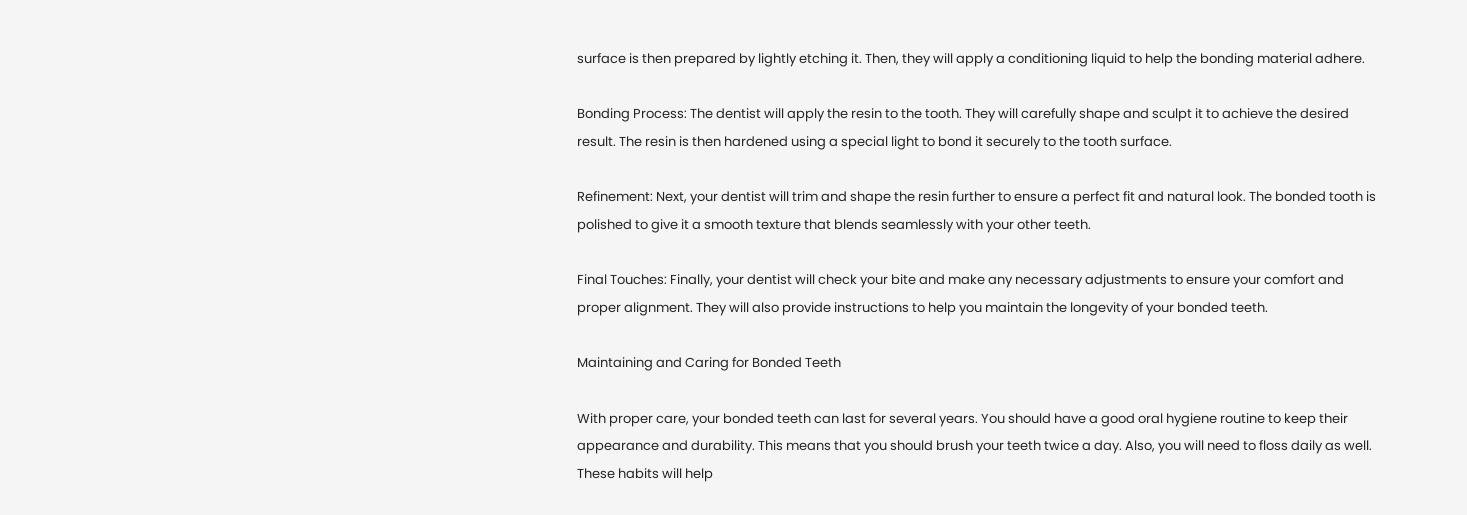surface is then prepared by lightly etching it. Then, they will apply a conditioning liquid to help the bonding material adhere.

Bonding Process: The dentist will apply the resin to the tooth. They will carefully shape and sculpt it to achieve the desired result. The resin is then hardened using a special light to bond it securely to the tooth surface.

Refinement: Next, your dentist will trim and shape the resin further to ensure a perfect fit and natural look. The bonded tooth is polished to give it a smooth texture that blends seamlessly with your other teeth.

Final Touches: Finally, your dentist will check your bite and make any necessary adjustments to ensure your comfort and proper alignment. They will also provide instructions to help you maintain the longevity of your bonded teeth.

Maintaining and Caring for Bonded Teeth

With proper care, your bonded teeth can last for several years. You should have a good oral hygiene routine to keep their appearance and durability. This means that you should brush your teeth twice a day. Also, you will need to floss daily as well. These habits will help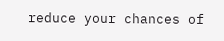reduce your chances of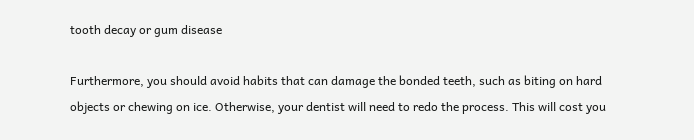tooth decay or gum disease

Furthermore, you should avoid habits that can damage the bonded teeth, such as biting on hard objects or chewing on ice. Otherwise, your dentist will need to redo the process. This will cost you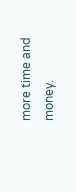more time and money.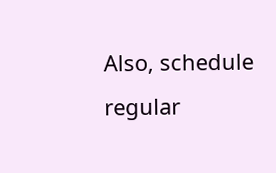Also, schedule regular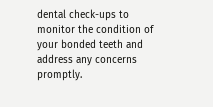dental check-ups to monitor the condition of your bonded teeth and address any concerns promptly.